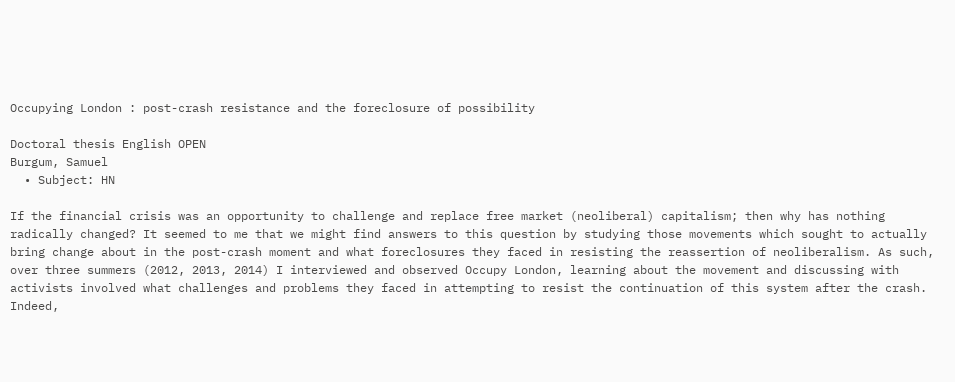Occupying London : post-crash resistance and the foreclosure of possibility

Doctoral thesis English OPEN
Burgum, Samuel
  • Subject: HN

If the financial crisis was an opportunity to challenge and replace free market (neoliberal) capitalism; then why has nothing radically changed? It seemed to me that we might find answers to this question by studying those movements which sought to actually bring change about in the post-crash moment and what foreclosures they faced in resisting the reassertion of neoliberalism. As such, over three summers (2012, 2013, 2014) I interviewed and observed Occupy London, learning about the movement and discussing with activists involved what challenges and problems they faced in attempting to resist the continuation of this system after the crash. Indeed,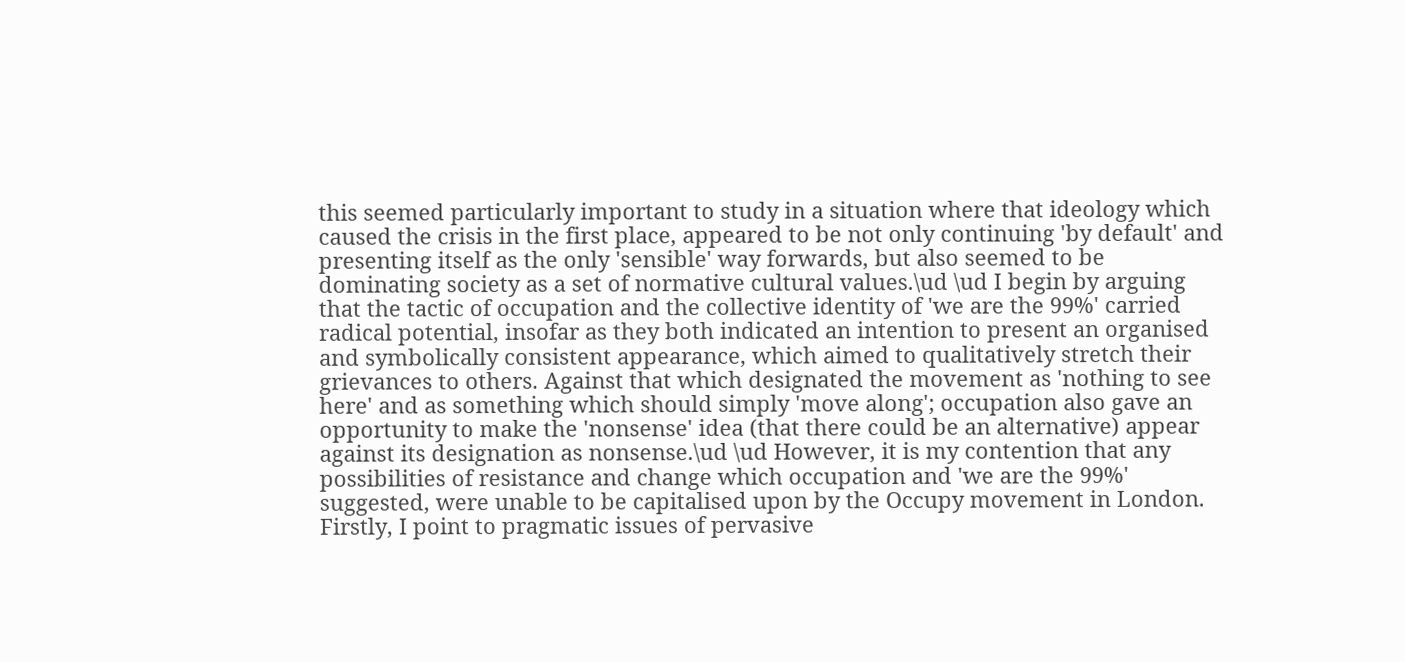this seemed particularly important to study in a situation where that ideology which caused the crisis in the first place, appeared to be not only continuing 'by default' and presenting itself as the only 'sensible' way forwards, but also seemed to be dominating society as a set of normative cultural values.\ud \ud I begin by arguing that the tactic of occupation and the collective identity of 'we are the 99%' carried radical potential, insofar as they both indicated an intention to present an organised and symbolically consistent appearance, which aimed to qualitatively stretch their grievances to others. Against that which designated the movement as 'nothing to see here' and as something which should simply 'move along'; occupation also gave an opportunity to make the 'nonsense' idea (that there could be an alternative) appear against its designation as nonsense.\ud \ud However, it is my contention that any possibilities of resistance and change which occupation and 'we are the 99%' suggested, were unable to be capitalised upon by the Occupy movement in London. Firstly, I point to pragmatic issues of pervasive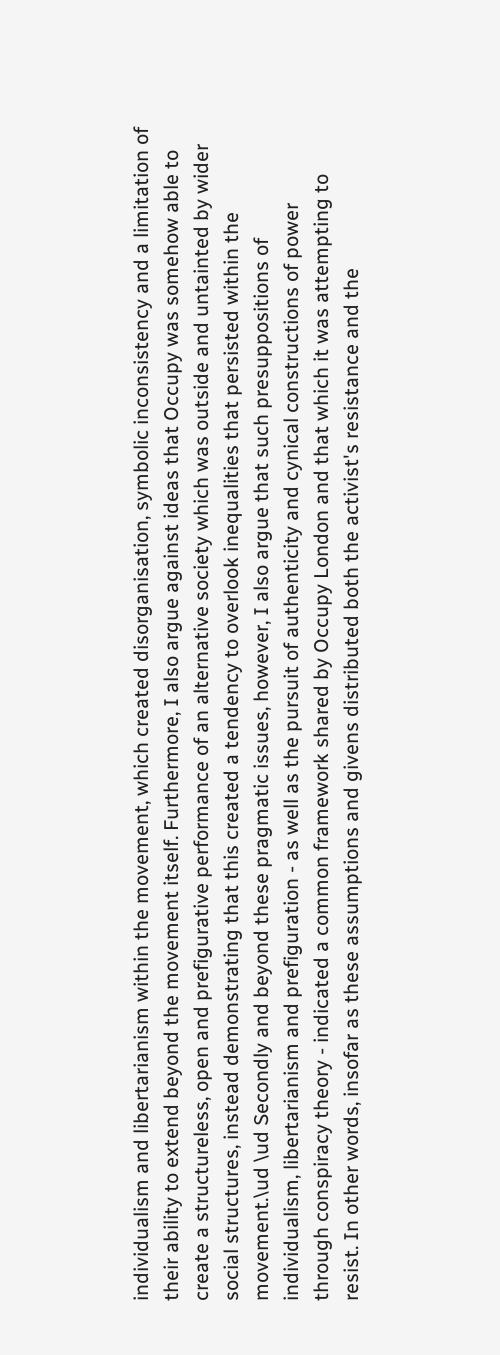individualism and libertarianism within the movement, which created disorganisation, symbolic inconsistency and a limitation of their ability to extend beyond the movement itself. Furthermore, I also argue against ideas that Occupy was somehow able to create a structureless, open and prefigurative performance of an alternative society which was outside and untainted by wider social structures, instead demonstrating that this created a tendency to overlook inequalities that persisted within the movement.\ud \ud Secondly and beyond these pragmatic issues, however, I also argue that such presuppositions of individualism, libertarianism and prefiguration - as well as the pursuit of authenticity and cynical constructions of power through conspiracy theory - indicated a common framework shared by Occupy London and that which it was attempting to resist. In other words, insofar as these assumptions and givens distributed both the activist's resistance and the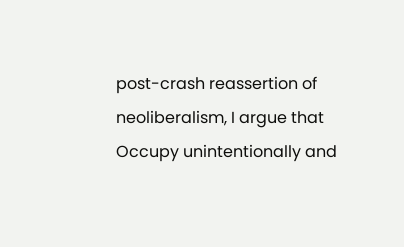post-crash reassertion of neoliberalism, I argue that Occupy unintentionally and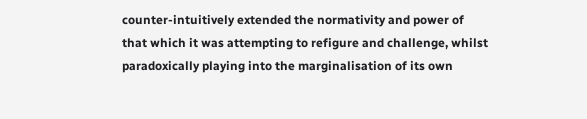counter-intuitively extended the normativity and power of that which it was attempting to refigure and challenge, whilst paradoxically playing into the marginalisation of its own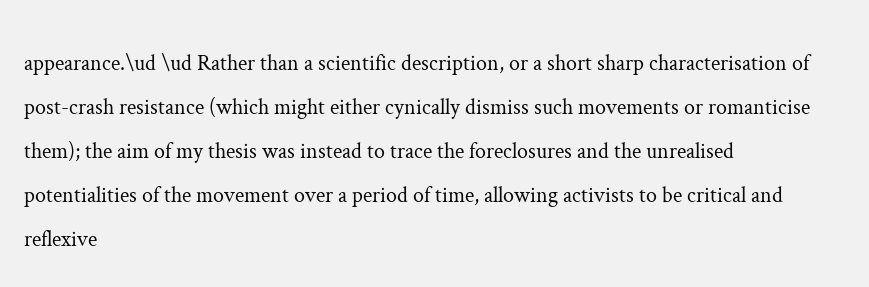appearance.\ud \ud Rather than a scientific description, or a short sharp characterisation of post-crash resistance (which might either cynically dismiss such movements or romanticise them); the aim of my thesis was instead to trace the foreclosures and the unrealised potentialities of the movement over a period of time, allowing activists to be critical and reflexive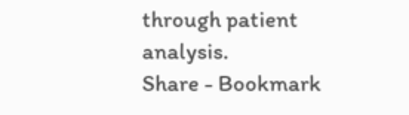through patient analysis.
Share - Bookmark